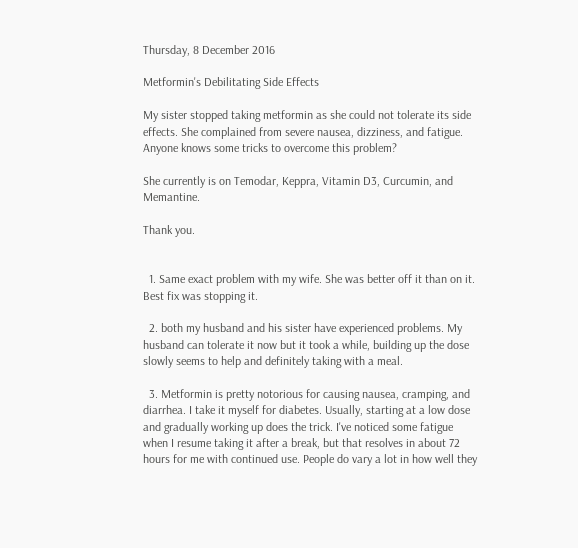Thursday, 8 December 2016

Metformin's Debilitating Side Effects

My sister stopped taking metformin as she could not tolerate its side effects. She complained from severe nausea, dizziness, and fatigue. Anyone knows some tricks to overcome this problem?

She currently is on Temodar, Keppra, Vitamin D3, Curcumin, and Memantine.

Thank you.


  1. Same exact problem with my wife. She was better off it than on it. Best fix was stopping it.

  2. both my husband and his sister have experienced problems. My husband can tolerate it now but it took a while, building up the dose slowly seems to help and definitely taking with a meal.

  3. Metformin is pretty notorious for causing nausea, cramping, and diarrhea. I take it myself for diabetes. Usually, starting at a low dose and gradually working up does the trick. I've noticed some fatigue when I resume taking it after a break, but that resolves in about 72 hours for me with continued use. People do vary a lot in how well they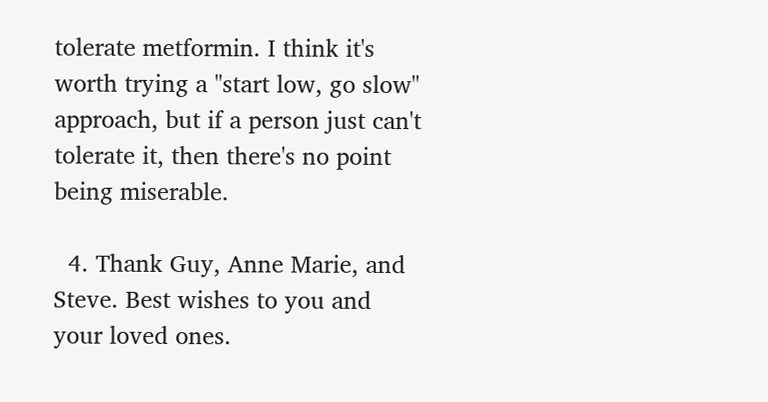tolerate metformin. I think it's worth trying a "start low, go slow" approach, but if a person just can't tolerate it, then there's no point being miserable.

  4. Thank Guy, Anne Marie, and Steve. Best wishes to you and your loved ones.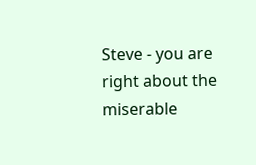Steve - you are right about the miserable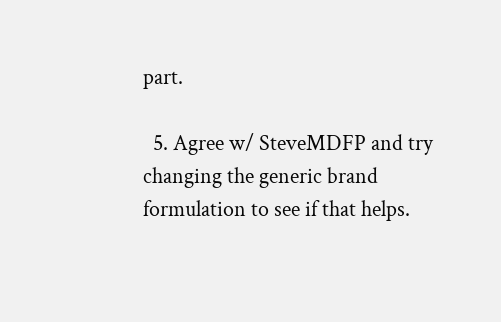part.

  5. Agree w/ SteveMDFP and try changing the generic brand formulation to see if that helps.